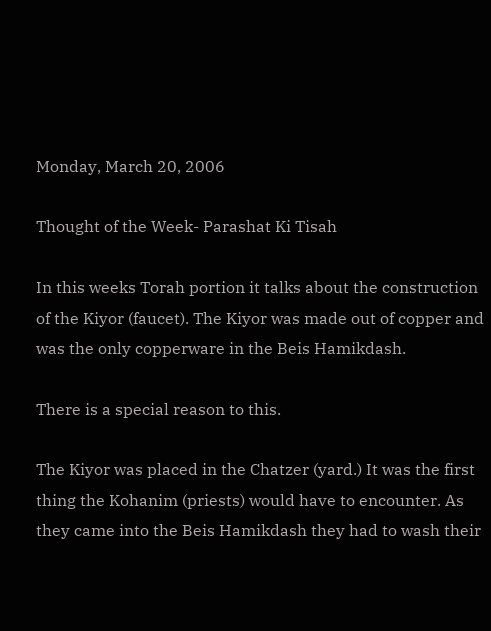Monday, March 20, 2006

Thought of the Week- Parashat Ki Tisah

In this weeks Torah portion it talks about the construction of the Kiyor (faucet). The Kiyor was made out of copper and was the only copperware in the Beis Hamikdash.

There is a special reason to this.

The Kiyor was placed in the Chatzer (yard.) It was the first thing the Kohanim (priests) would have to encounter. As they came into the Beis Hamikdash they had to wash their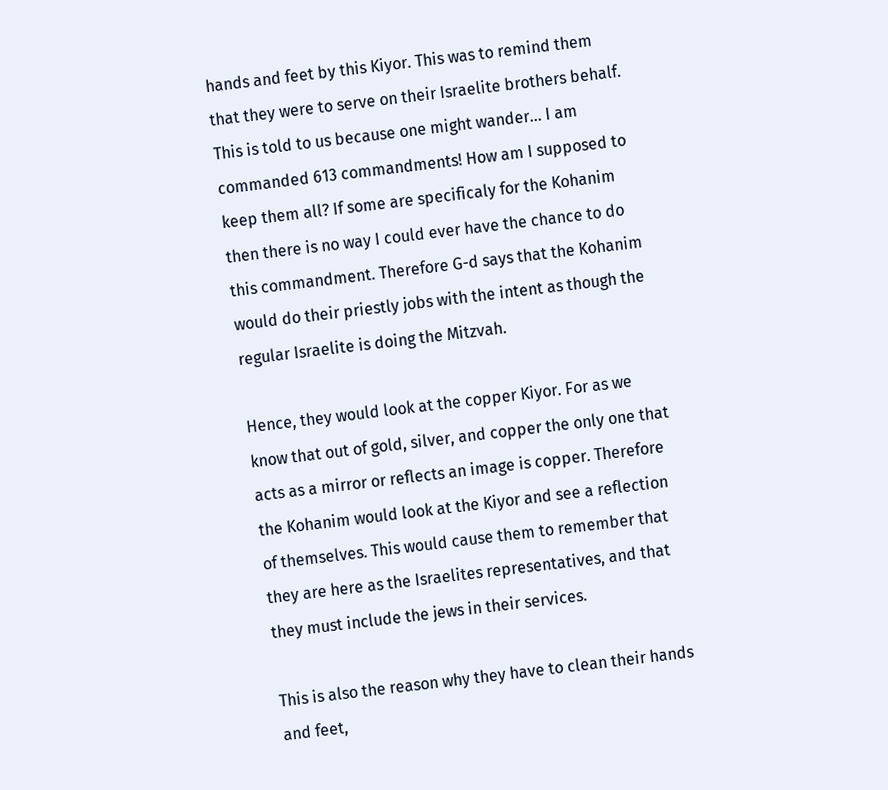hands and feet by this Kiyor. This was to remind them that they were to serve on their Israelite brothers behalf.
This is told to us because one might wander... I am commanded 613 commandments! How am I supposed to keep them all? If some are specificaly for the Kohanim then there is no way I could ever have the chance to do this commandment. Therefore G-d says that the Kohanim would do their priestly jobs with the intent as though the regular Israelite is doing the Mitzvah.

Hence, they would look at the copper Kiyor. For as we know that out of gold, silver, and copper the only one that acts as a mirror or reflects an image is copper. Therefore the Kohanim would look at the Kiyor and see a reflection of themselves. This would cause them to remember that they are here as the Israelites representatives, and that they must include the jews in their services.

This is also the reason why they have to clean their hands and feet,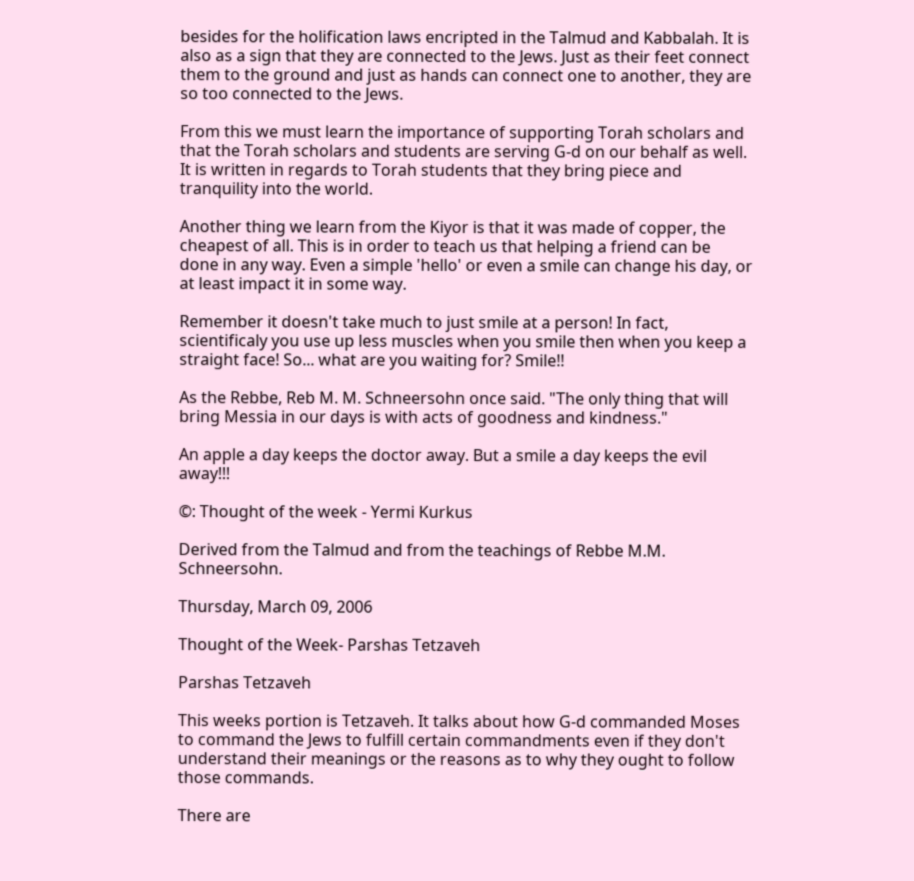besides for the holification laws encripted in the Talmud and Kabbalah. It is also as a sign that they are connected to the Jews. Just as their feet connect them to the ground and just as hands can connect one to another, they are so too connected to the Jews.

From this we must learn the importance of supporting Torah scholars and that the Torah scholars and students are serving G-d on our behalf as well. It is written in regards to Torah students that they bring piece and tranquility into the world.

Another thing we learn from the Kiyor is that it was made of copper, the cheapest of all. This is in order to teach us that helping a friend can be done in any way. Even a simple 'hello' or even a smile can change his day, or at least impact it in some way.

Remember it doesn't take much to just smile at a person! In fact, scientificaly you use up less muscles when you smile then when you keep a straight face! So... what are you waiting for? Smile!!

As the Rebbe, Reb M. M. Schneersohn once said. "The only thing that will bring Messia in our days is with acts of goodness and kindness."

An apple a day keeps the doctor away. But a smile a day keeps the evil away!!!

©: Thought of the week - Yermi Kurkus

Derived from the Talmud and from the teachings of Rebbe M.M. Schneersohn.

Thursday, March 09, 2006

Thought of the Week- Parshas Tetzaveh

Parshas Tetzaveh

This weeks portion is Tetzaveh. It talks about how G-d commanded Moses to command the Jews to fulfill certain commandments even if they don't understand their meanings or the reasons as to why they ought to follow those commands.

There are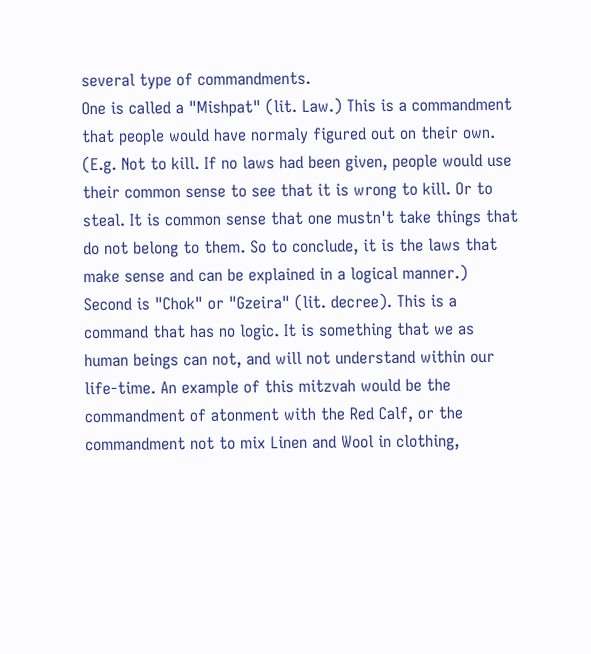several type of commandments.
One is called a "Mishpat" (lit. Law.) This is a commandment that people would have normaly figured out on their own. (E.g. Not to kill. If no laws had been given, people would use their common sense to see that it is wrong to kill. Or to steal. It is common sense that one mustn't take things that do not belong to them. So to conclude, it is the laws that make sense and can be explained in a logical manner.)
Second is "Chok" or "Gzeira" (lit. decree). This is a command that has no logic. It is something that we as human beings can not, and will not understand within our life-time. An example of this mitzvah would be the commandment of atonment with the Red Calf, or the commandment not to mix Linen and Wool in clothing,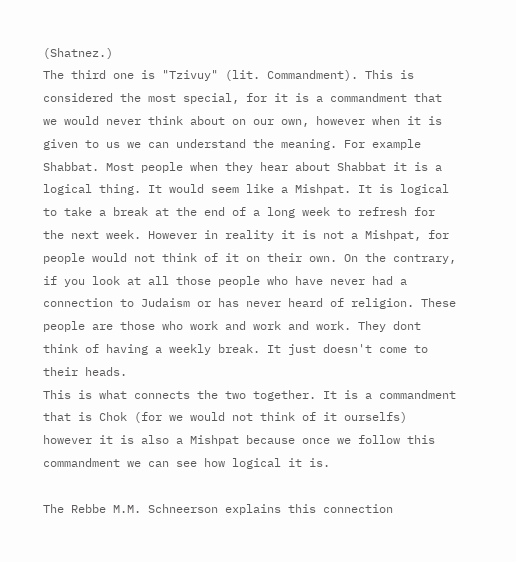(Shatnez.)
The third one is "Tzivuy" (lit. Commandment). This is considered the most special, for it is a commandment that we would never think about on our own, however when it is given to us we can understand the meaning. For example Shabbat. Most people when they hear about Shabbat it is a logical thing. It would seem like a Mishpat. It is logical to take a break at the end of a long week to refresh for the next week. However in reality it is not a Mishpat, for people would not think of it on their own. On the contrary, if you look at all those people who have never had a connection to Judaism or has never heard of religion. These people are those who work and work and work. They dont think of having a weekly break. It just doesn't come to their heads.
This is what connects the two together. It is a commandment that is Chok (for we would not think of it ourselfs) however it is also a Mishpat because once we follow this commandment we can see how logical it is.

The Rebbe M.M. Schneerson explains this connection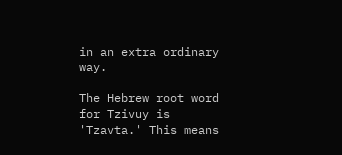in an extra ordinary way.

The Hebrew root word for Tzivuy is 'Tzavta.' This means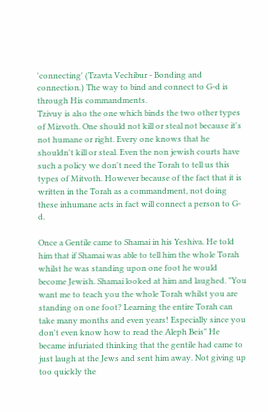'connecting' (Tzavta Vechibur - Bonding and connection.) The way to bind and connect to G-d is through His commandments.
Tzivuy is also the one which binds the two other types of Mizvoth. One should not kill or steal not because it's not humane or right. Every one knows that he shouldn't kill or steal. Even the non jewish courts have such a policy we don't need the Torah to tell us this types of Mitvoth. However because of the fact that it is written in the Torah as a commandment, not doing these inhumane acts in fact will connect a person to G-d.

Once a Gentile came to Shamai in his Yeshiva. He told him that if Shamai was able to tell him the whole Torah whilst he was standing upon one foot he would become Jewish. Shamai looked at him and laughed. "You want me to teach you the whole Torah whilst you are standing on one foot? Learning the entire Torah can take many months and even years! Especially since you don't even know how to read the Aleph Beis" He became infuriated thinking that the gentile had came to just laugh at the Jews and sent him away. Not giving up too quickly the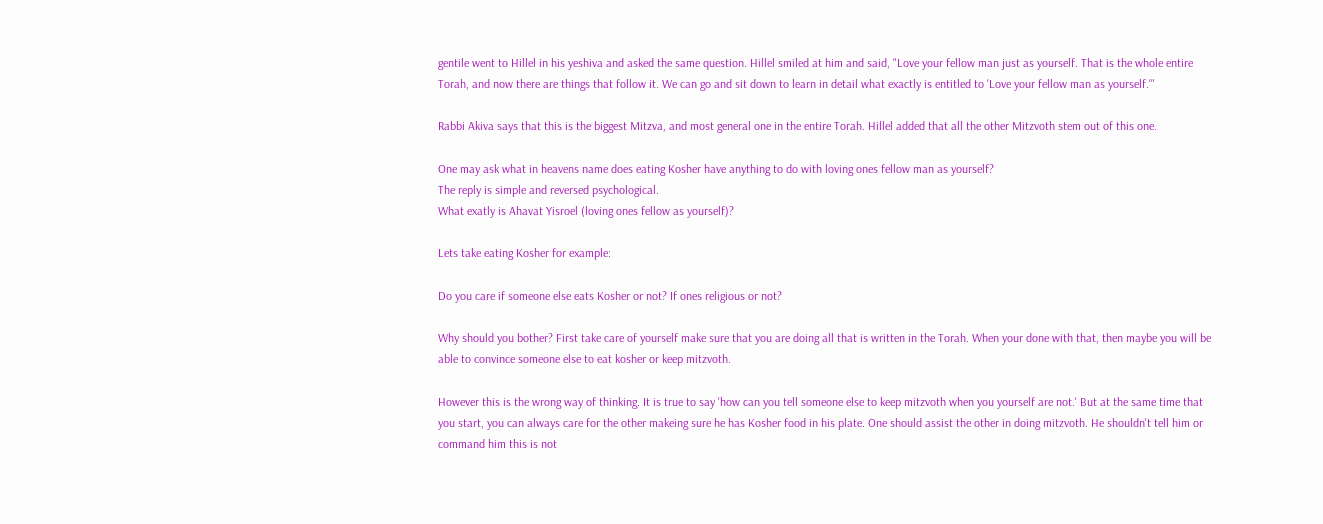gentile went to Hillel in his yeshiva and asked the same question. Hillel smiled at him and said, "Love your fellow man just as yourself. That is the whole entire Torah, and now there are things that follow it. We can go and sit down to learn in detail what exactly is entitled to 'Love your fellow man as yourself.'"

Rabbi Akiva says that this is the biggest Mitzva, and most general one in the entire Torah. Hillel added that all the other Mitzvoth stem out of this one.

One may ask what in heavens name does eating Kosher have anything to do with loving ones fellow man as yourself?
The reply is simple and reversed psychological.
What exatly is Ahavat Yisroel (loving ones fellow as yourself)?

Lets take eating Kosher for example:

Do you care if someone else eats Kosher or not? If ones religious or not?

Why should you bother? First take care of yourself make sure that you are doing all that is written in the Torah. When your done with that, then maybe you will be able to convince someone else to eat kosher or keep mitzvoth.

However this is the wrong way of thinking. It is true to say 'how can you tell someone else to keep mitzvoth when you yourself are not.' But at the same time that you start, you can always care for the other makeing sure he has Kosher food in his plate. One should assist the other in doing mitzvoth. He shouldn't tell him or command him this is not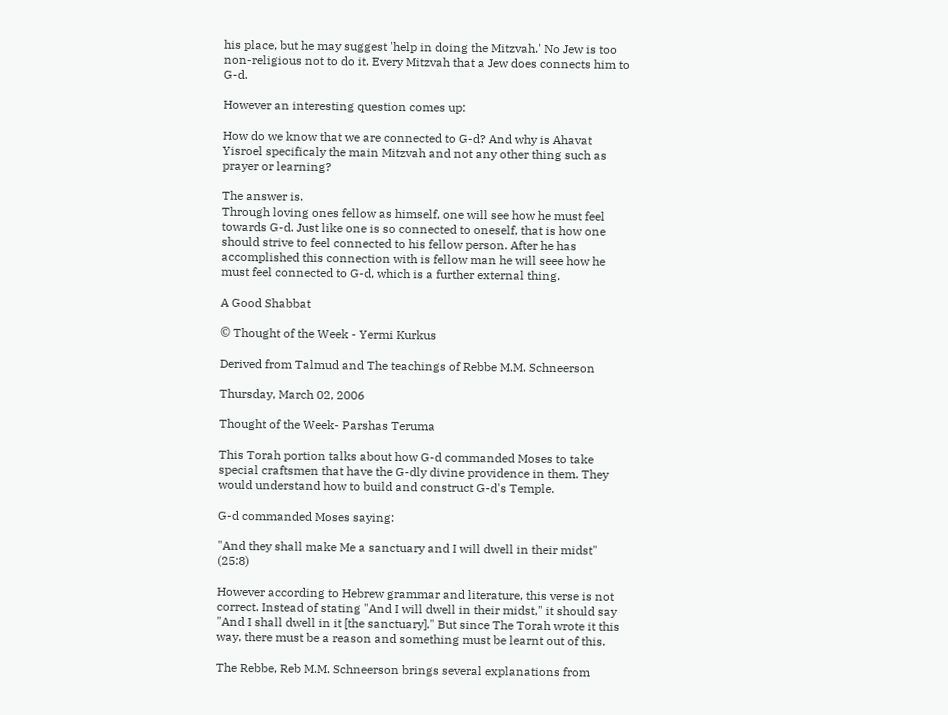his place, but he may suggest 'help in doing the Mitzvah.' No Jew is too non-religious not to do it. Every Mitzvah that a Jew does connects him to G-d.

However an interesting question comes up:

How do we know that we are connected to G-d? And why is Ahavat Yisroel specificaly the main Mitzvah and not any other thing such as prayer or learning?

The answer is.
Through loving ones fellow as himself, one will see how he must feel towards G-d. Just like one is so connected to oneself, that is how one should strive to feel connected to his fellow person. After he has accomplished this connection with is fellow man he will seee how he must feel connected to G-d, which is a further external thing.

A Good Shabbat

© Thought of the Week - Yermi Kurkus

Derived from Talmud and The teachings of Rebbe M.M. Schneerson

Thursday, March 02, 2006

Thought of the Week- Parshas Teruma

This Torah portion talks about how G-d commanded Moses to take special craftsmen that have the G-dly divine providence in them. They would understand how to build and construct G-d's Temple.

G-d commanded Moses saying:

"And they shall make Me a sanctuary and I will dwell in their midst" (25:8)

However according to Hebrew grammar and literature, this verse is not correct. Instead of stating "And I will dwell in their midst," it should say "And I shall dwell in it [the sanctuary]." But since The Torah wrote it this way, there must be a reason and something must be learnt out of this.

The Rebbe, Reb M.M. Schneerson brings several explanations from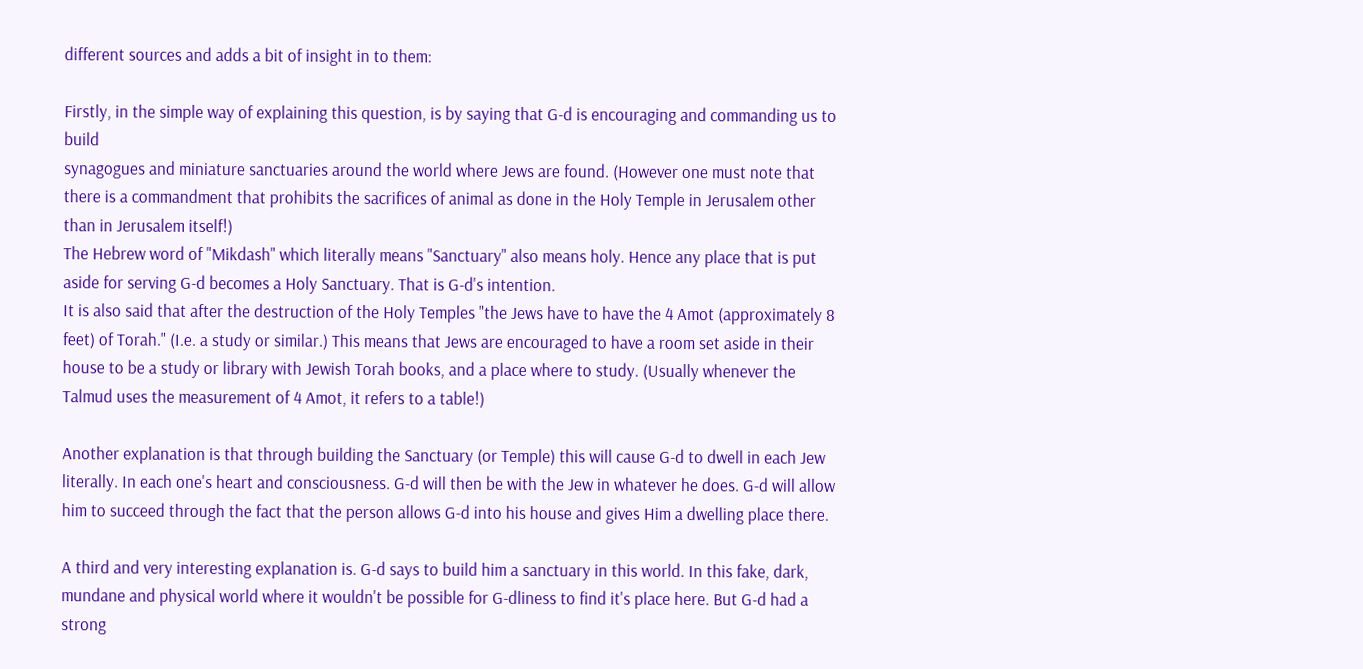different sources and adds a bit of insight in to them:

Firstly, in the simple way of explaining this question, is by saying that G-d is encouraging and commanding us to build
synagogues and miniature sanctuaries around the world where Jews are found. (However one must note that there is a commandment that prohibits the sacrifices of animal as done in the Holy Temple in Jerusalem other than in Jerusalem itself!)
The Hebrew word of "Mikdash" which literally means "Sanctuary" also means holy. Hence any place that is put aside for serving G-d becomes a Holy Sanctuary. That is G-d's intention.
It is also said that after the destruction of the Holy Temples "the Jews have to have the 4 Amot (approximately 8 feet) of Torah." (I.e. a study or similar.) This means that Jews are encouraged to have a room set aside in their house to be a study or library with Jewish Torah books, and a place where to study. (Usually whenever the Talmud uses the measurement of 4 Amot, it refers to a table!)

Another explanation is that through building the Sanctuary (or Temple) this will cause G-d to dwell in each Jew literally. In each one's heart and consciousness. G-d will then be with the Jew in whatever he does. G-d will allow him to succeed through the fact that the person allows G-d into his house and gives Him a dwelling place there.

A third and very interesting explanation is. G-d says to build him a sanctuary in this world. In this fake, dark, mundane and physical world where it wouldn't be possible for G-dliness to find it's place here. But G-d had a strong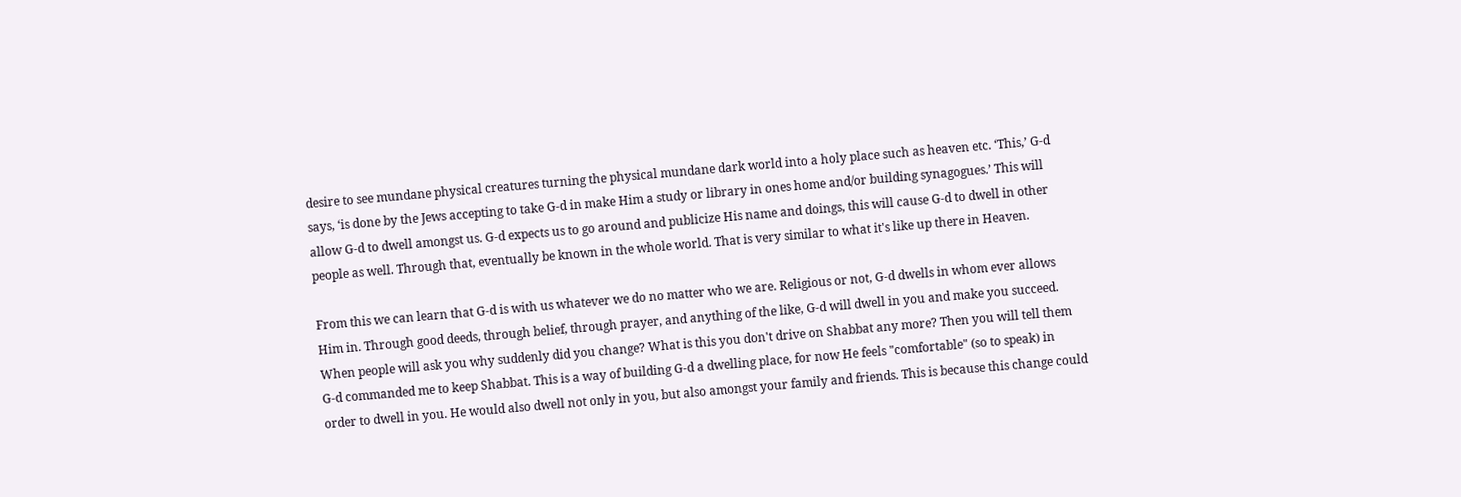desire to see mundane physical creatures turning the physical mundane dark world into a holy place such as heaven etc. ‘This,’ G-d says, ‘is done by the Jews accepting to take G-d in make Him a study or library in ones home and/or building synagogues.’ This will allow G-d to dwell amongst us. G-d expects us to go around and publicize His name and doings, this will cause G-d to dwell in other people as well. Through that, eventually be known in the whole world. That is very similar to what it's like up there in Heaven.

From this we can learn that G-d is with us whatever we do no matter who we are. Religious or not, G-d dwells in whom ever allows Him in. Through good deeds, through belief, through prayer, and anything of the like, G-d will dwell in you and make you succeed. When people will ask you why suddenly did you change? What is this you don't drive on Shabbat any more? Then you will tell them G-d commanded me to keep Shabbat. This is a way of building G-d a dwelling place, for now He feels "comfortable" (so to speak) in order to dwell in you. He would also dwell not only in you, but also amongst your family and friends. This is because this change could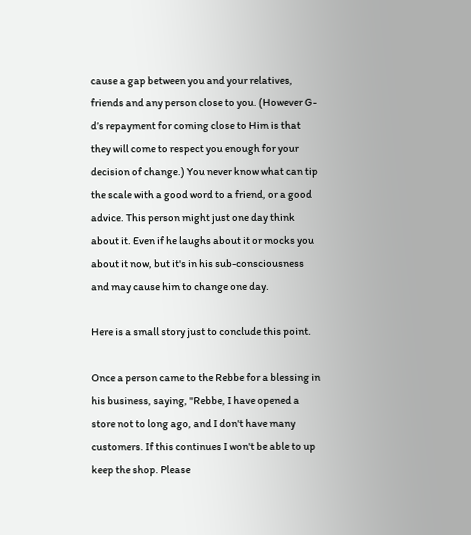cause a gap between you and your relatives, friends and any person close to you. (However G-d’s repayment for coming close to Him is that they will come to respect you enough for your decision of change.) You never know what can tip the scale with a good word to a friend, or a good advice. This person might just one day think about it. Even if he laughs about it or mocks you about it now, but it's in his sub-consciousness and may cause him to change one day.

Here is a small story just to conclude this point.

Once a person came to the Rebbe for a blessing in his business, saying, "Rebbe, I have opened a store not to long ago, and I don't have many customers. If this continues I won't be able to up keep the shop. Please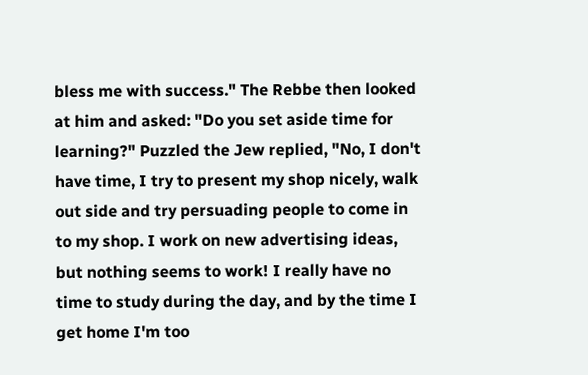bless me with success." The Rebbe then looked at him and asked: "Do you set aside time for learning?" Puzzled the Jew replied, "No, I don't have time, I try to present my shop nicely, walk out side and try persuading people to come in to my shop. I work on new advertising ideas, but nothing seems to work! I really have no time to study during the day, and by the time I get home I'm too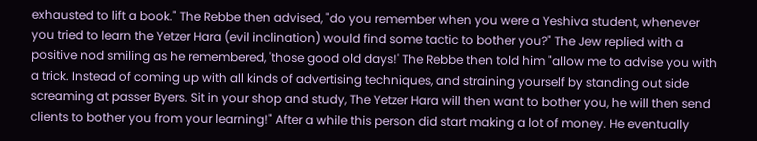exhausted to lift a book." The Rebbe then advised, "do you remember when you were a Yeshiva student, whenever you tried to learn the Yetzer Hara (evil inclination) would find some tactic to bother you?" The Jew replied with a positive nod smiling as he remembered, 'those good old days!' The Rebbe then told him "allow me to advise you with a trick. Instead of coming up with all kinds of advertising techniques, and straining yourself by standing out side screaming at passer Byers. Sit in your shop and study, The Yetzer Hara will then want to bother you, he will then send clients to bother you from your learning!" After a while this person did start making a lot of money. He eventually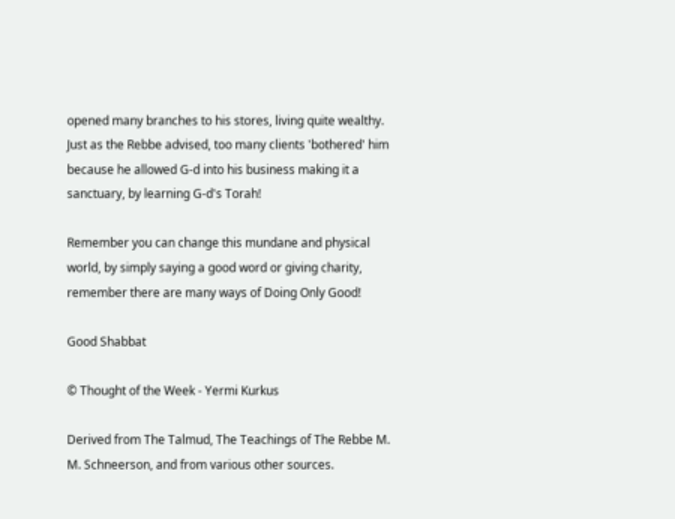opened many branches to his stores, living quite wealthy. Just as the Rebbe advised, too many clients 'bothered' him because he allowed G-d into his business making it a sanctuary, by learning G-d's Torah!

Remember you can change this mundane and physical world, by simply saying a good word or giving charity, remember there are many ways of Doing Only Good!

Good Shabbat

© Thought of the Week - Yermi Kurkus

Derived from The Talmud, The Teachings of The Rebbe M. M. Schneerson, and from various other sources.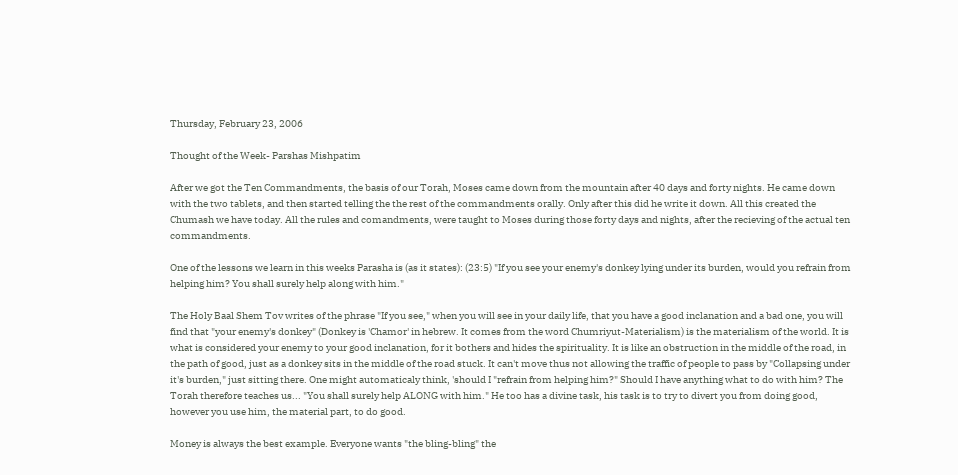Thursday, February 23, 2006

Thought of the Week- Parshas Mishpatim

After we got the Ten Commandments, the basis of our Torah, Moses came down from the mountain after 40 days and forty nights. He came down with the two tablets, and then started telling the the rest of the commandments orally. Only after this did he write it down. All this created the Chumash we have today. All the rules and comandments, were taught to Moses during those forty days and nights, after the recieving of the actual ten commandments.

One of the lessons we learn in this weeks Parasha is (as it states): (23:5) "If you see your enemy's donkey lying under its burden, would you refrain from helping him? You shall surely help along with him."

The Holy Baal Shem Tov writes of the phrase "If you see," when you will see in your daily life, that you have a good inclanation and a bad one, you will find that "your enemy's donkey" (Donkey is 'Chamor' in hebrew. It comes from the word Chumriyut-Materialism) is the materialism of the world. It is what is considered your enemy to your good inclanation, for it bothers and hides the spirituality. It is like an obstruction in the middle of the road, in the path of good, just as a donkey sits in the middle of the road stuck. It can't move thus not allowing the traffic of people to pass by "Collapsing under it's burden," just sitting there. One might automaticaly think, 'should I "refrain from helping him?" Should I have anything what to do with him? The Torah therefore teaches us... "You shall surely help ALONG with him." He too has a divine task, his task is to try to divert you from doing good, however you use him, the material part, to do good.

Money is always the best example. Everyone wants "the bling-bling" the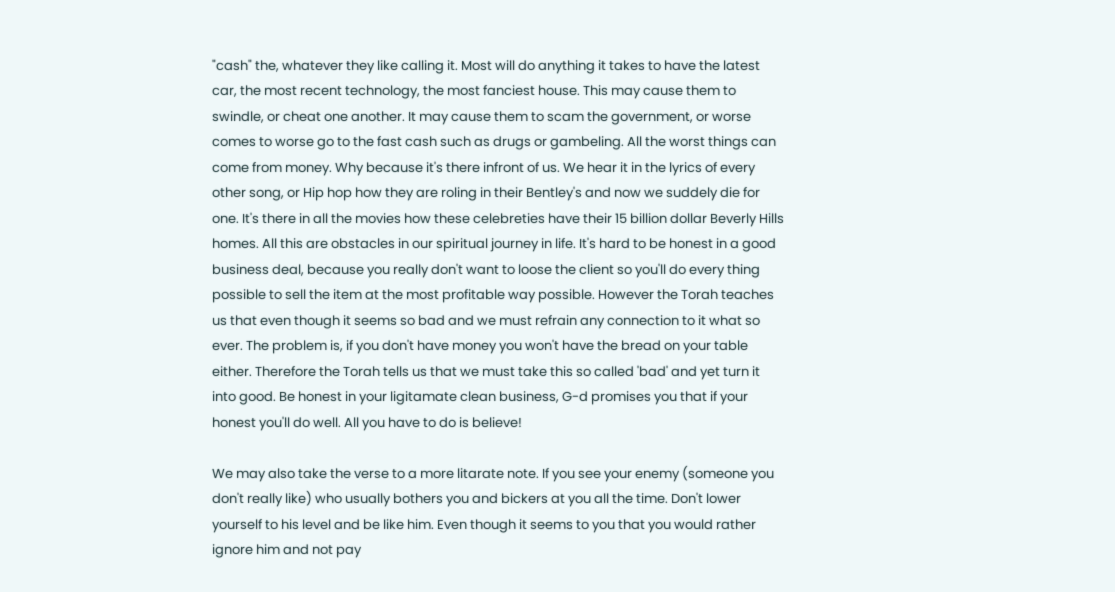"cash" the, whatever they like calling it. Most will do anything it takes to have the latest car, the most recent technology, the most fanciest house. This may cause them to swindle, or cheat one another. It may cause them to scam the government, or worse comes to worse go to the fast cash such as drugs or gambeling. All the worst things can come from money. Why because it's there infront of us. We hear it in the lyrics of every other song, or Hip hop how they are roling in their Bentley's and now we suddely die for one. It's there in all the movies how these celebreties have their 15 billion dollar Beverly Hills homes. All this are obstacles in our spiritual journey in life. It's hard to be honest in a good business deal, because you really don't want to loose the client so you'll do every thing possible to sell the item at the most profitable way possible. However the Torah teaches us that even though it seems so bad and we must refrain any connection to it what so ever. The problem is, if you don't have money you won't have the bread on your table either. Therefore the Torah tells us that we must take this so called 'bad' and yet turn it into good. Be honest in your ligitamate clean business, G-d promises you that if your honest you'll do well. All you have to do is believe!

We may also take the verse to a more litarate note. If you see your enemy (someone you don't really like) who usually bothers you and bickers at you all the time. Don't lower yourself to his level and be like him. Even though it seems to you that you would rather ignore him and not pay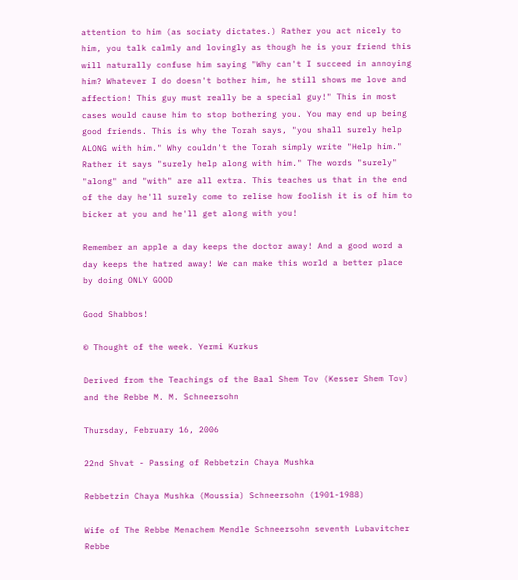attention to him (as sociaty dictates.) Rather you act nicely to him, you talk calmly and lovingly as though he is your friend this will naturally confuse him saying "Why can't I succeed in annoying him? Whatever I do doesn't bother him, he still shows me love and affection! This guy must really be a special guy!" This in most cases would cause him to stop bothering you. You may end up being good friends. This is why the Torah says, "you shall surely help ALONG with him." Why couldn't the Torah simply write "Help him." Rather it says "surely help along with him." The words "surely" "along" and "with" are all extra. This teaches us that in the end of the day he'll surely come to relise how foolish it is of him to bicker at you and he'll get along with you!

Remember an apple a day keeps the doctor away! And a good word a day keeps the hatred away! We can make this world a better place by doing ONLY GOOD

Good Shabbos!

© Thought of the week. Yermi Kurkus

Derived from the Teachings of the Baal Shem Tov (Kesser Shem Tov) and the Rebbe M. M. Schneersohn

Thursday, February 16, 2006

22nd Shvat - Passing of Rebbetzin Chaya Mushka

Rebbetzin Chaya Mushka (Moussia) Schneersohn (1901-1988)

Wife of The Rebbe Menachem Mendle Schneersohn seventh Lubavitcher Rebbe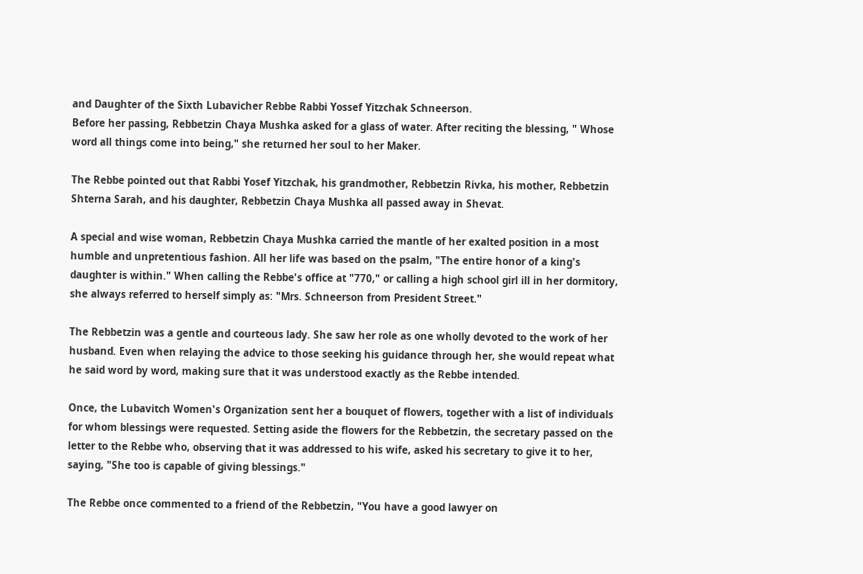and Daughter of the Sixth Lubavicher Rebbe Rabbi Yossef Yitzchak Schneerson.
Before her passing, Rebbetzin Chaya Mushka asked for a glass of water. After reciting the blessing, " Whose word all things come into being," she returned her soul to her Maker.

The Rebbe pointed out that Rabbi Yosef Yitzchak, his grandmother, Rebbetzin Rivka, his mother, Rebbetzin Shterna Sarah, and his daughter, Rebbetzin Chaya Mushka all passed away in Shevat.

A special and wise woman, Rebbetzin Chaya Mushka carried the mantle of her exalted position in a most humble and unpretentious fashion. All her life was based on the psalm, "The entire honor of a king's daughter is within." When calling the Rebbe's office at "770," or calling a high school girl ill in her dormitory, she always referred to herself simply as: "Mrs. Schneerson from President Street."

The Rebbetzin was a gentle and courteous lady. She saw her role as one wholly devoted to the work of her husband. Even when relaying the advice to those seeking his guidance through her, she would repeat what he said word by word, making sure that it was understood exactly as the Rebbe intended.

Once, the Lubavitch Women's Organization sent her a bouquet of flowers, together with a list of individuals for whom blessings were requested. Setting aside the flowers for the Rebbetzin, the secretary passed on the letter to the Rebbe who, observing that it was addressed to his wife, asked his secretary to give it to her, saying, "She too is capable of giving blessings."

The Rebbe once commented to a friend of the Rebbetzin, "You have a good lawyer on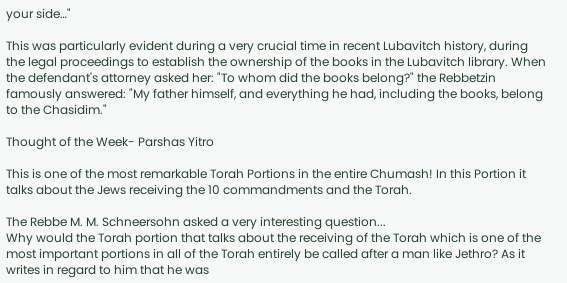your side…"

This was particularly evident during a very crucial time in recent Lubavitch history, during the legal proceedings to establish the ownership of the books in the Lubavitch library. When the defendant's attorney asked her: "To whom did the books belong?" the Rebbetzin famously answered: "My father himself, and everything he had, including the books, belong to the Chasidim."

Thought of the Week- Parshas Yitro

This is one of the most remarkable Torah Portions in the entire Chumash! In this Portion it talks about the Jews receiving the 10 commandments and the Torah.

The Rebbe M. M. Schneersohn asked a very interesting question...
Why would the Torah portion that talks about the receiving of the Torah which is one of the most important portions in all of the Torah entirely be called after a man like Jethro? As it writes in regard to him that he was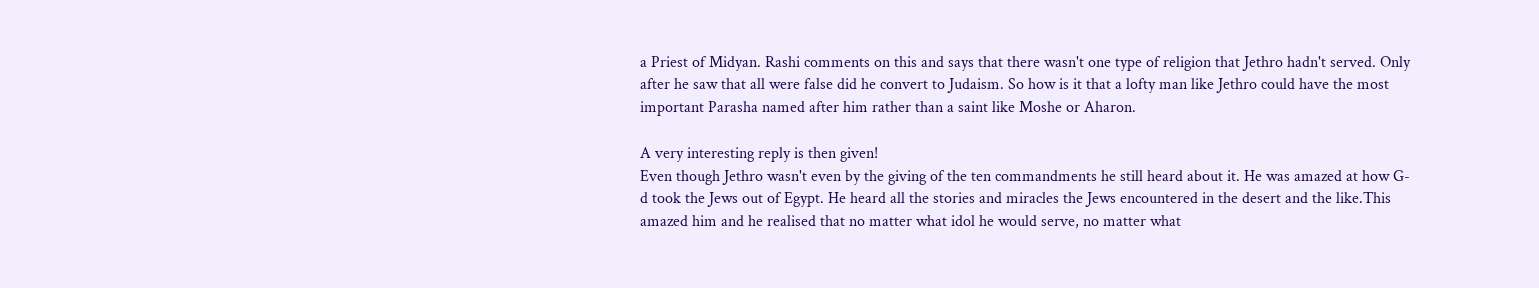a Priest of Midyan. Rashi comments on this and says that there wasn't one type of religion that Jethro hadn't served. Only after he saw that all were false did he convert to Judaism. So how is it that a lofty man like Jethro could have the most important Parasha named after him rather than a saint like Moshe or Aharon.

A very interesting reply is then given!
Even though Jethro wasn't even by the giving of the ten commandments he still heard about it. He was amazed at how G-d took the Jews out of Egypt. He heard all the stories and miracles the Jews encountered in the desert and the like.This amazed him and he realised that no matter what idol he would serve, no matter what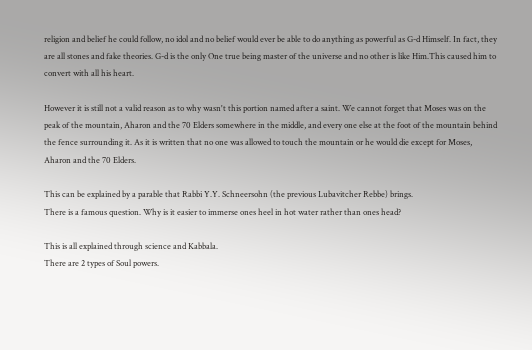religion and belief he could follow, no idol and no belief would ever be able to do anything as powerful as G-d Himself. In fact, they are all stones and fake theories. G-d is the only One true being master of the universe and no other is like Him.This caused him to convert with all his heart.

However it is still not a valid reason as to why wasn't this portion named after a saint. We cannot forget that Moses was on the peak of the mountain, Aharon and the 70 Elders somewhere in the middle, and every one else at the foot of the mountain behind the fence surrounding it. As it is written that no one was allowed to touch the mountain or he would die except for Moses, Aharon and the 70 Elders.

This can be explained by a parable that Rabbi Y.Y. Schneersohn (the previous Lubavitcher Rebbe) brings.
There is a famous question. Why is it easier to immerse ones heel in hot water rather than ones head?

This is all explained through science and Kabbala.
There are 2 types of Soul powers.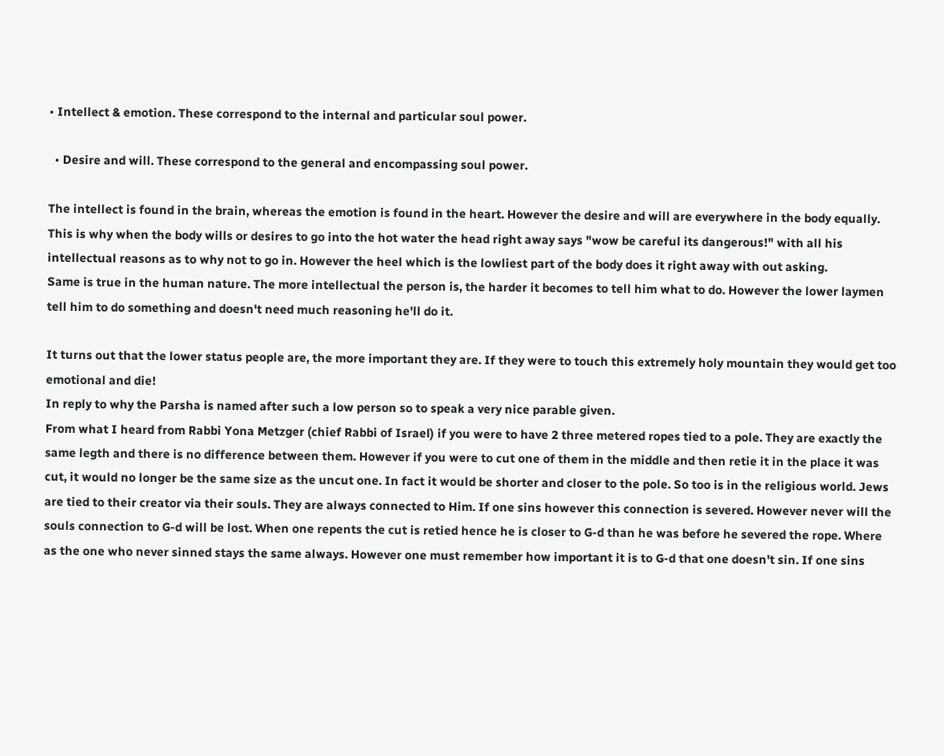• Intellect & emotion. These correspond to the internal and particular soul power.

  • Desire and will. These correspond to the general and encompassing soul power.

The intellect is found in the brain, whereas the emotion is found in the heart. However the desire and will are everywhere in the body equally. This is why when the body wills or desires to go into the hot water the head right away says "wow be careful its dangerous!" with all his intellectual reasons as to why not to go in. However the heel which is the lowliest part of the body does it right away with out asking.
Same is true in the human nature. The more intellectual the person is, the harder it becomes to tell him what to do. However the lower laymen tell him to do something and doesn't need much reasoning he'll do it.

It turns out that the lower status people are, the more important they are. If they were to touch this extremely holy mountain they would get too emotional and die!
In reply to why the Parsha is named after such a low person so to speak a very nice parable given.
From what I heard from Rabbi Yona Metzger (chief Rabbi of Israel) if you were to have 2 three metered ropes tied to a pole. They are exactly the same legth and there is no difference between them. However if you were to cut one of them in the middle and then retie it in the place it was cut, it would no longer be the same size as the uncut one. In fact it would be shorter and closer to the pole. So too is in the religious world. Jews are tied to their creator via their souls. They are always connected to Him. If one sins however this connection is severed. However never will the souls connection to G-d will be lost. When one repents the cut is retied hence he is closer to G-d than he was before he severed the rope. Where as the one who never sinned stays the same always. However one must remember how important it is to G-d that one doesn't sin. If one sins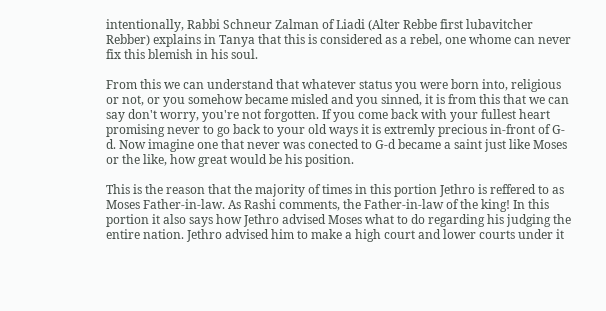intentionally, Rabbi Schneur Zalman of Liadi (Alter Rebbe first lubavitcher Rebber) explains in Tanya that this is considered as a rebel, one whome can never fix this blemish in his soul.

From this we can understand that whatever status you were born into, religious or not, or you somehow became misled and you sinned, it is from this that we can say don't worry, you're not forgotten. If you come back with your fullest heart promising never to go back to your old ways it is extremly precious in-front of G-d. Now imagine one that never was conected to G-d became a saint just like Moses or the like, how great would be his position.

This is the reason that the majority of times in this portion Jethro is reffered to as Moses Father-in-law. As Rashi comments, the Father-in-law of the king! In this portion it also says how Jethro advised Moses what to do regarding his judging the entire nation. Jethro advised him to make a high court and lower courts under it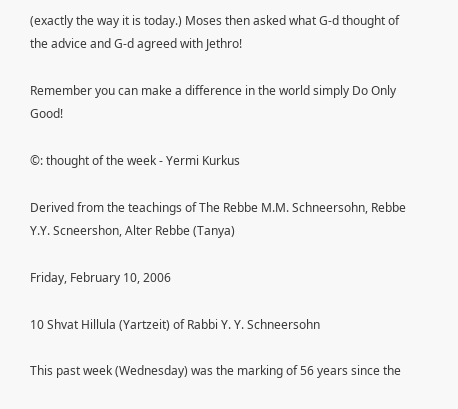(exactly the way it is today.) Moses then asked what G-d thought of the advice and G-d agreed with Jethro!

Remember you can make a difference in the world simply Do Only Good!

©: thought of the week - Yermi Kurkus

Derived from the teachings of The Rebbe M.M. Schneersohn, Rebbe Y.Y. Scneershon, Alter Rebbe (Tanya)

Friday, February 10, 2006

10 Shvat Hillula (Yartzeit) of Rabbi Y. Y. Schneersohn

This past week (Wednesday) was the marking of 56 years since the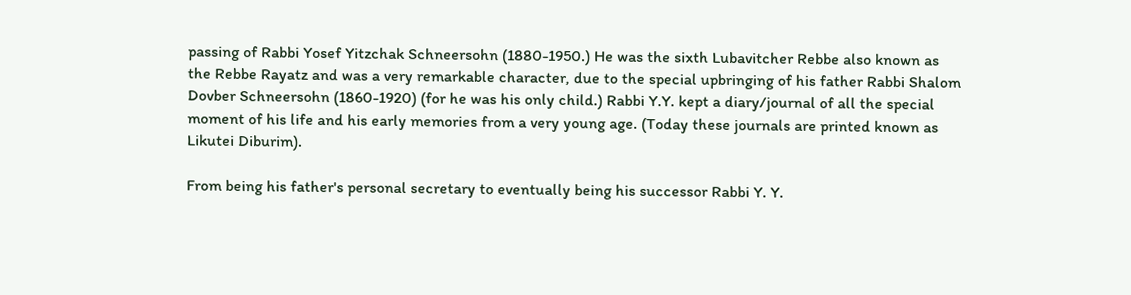passing of Rabbi Yosef Yitzchak Schneersohn (1880-1950.) He was the sixth Lubavitcher Rebbe also known as the Rebbe Rayatz and was a very remarkable character, due to the special upbringing of his father Rabbi Shalom Dovber Schneersohn (1860-1920) (for he was his only child.) Rabbi Y.Y. kept a diary/journal of all the special moment of his life and his early memories from a very young age. (Today these journals are printed known as Likutei Diburim).

From being his father's personal secretary to eventually being his successor Rabbi Y. Y.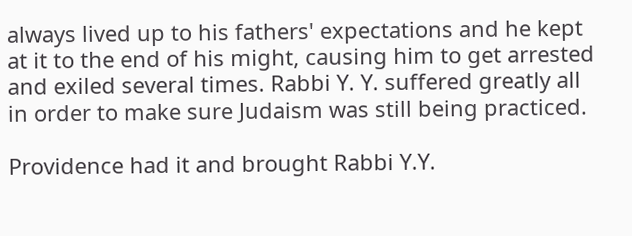always lived up to his fathers' expectations and he kept at it to the end of his might, causing him to get arrested and exiled several times. Rabbi Y. Y. suffered greatly all in order to make sure Judaism was still being practiced.

Providence had it and brought Rabbi Y.Y.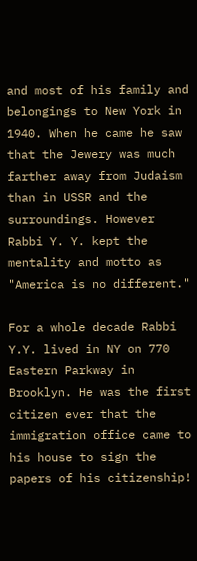and most of his family and belongings to New York in 1940. When he came he saw that the Jewery was much farther away from Judaism than in USSR and the surroundings. However Rabbi Y. Y. kept the mentality and motto as "America is no different."

For a whole decade Rabbi Y.Y. lived in NY on 770 Eastern Parkway in Brooklyn. He was the first citizen ever that the immigration office came to his house to sign the papers of his citizenship!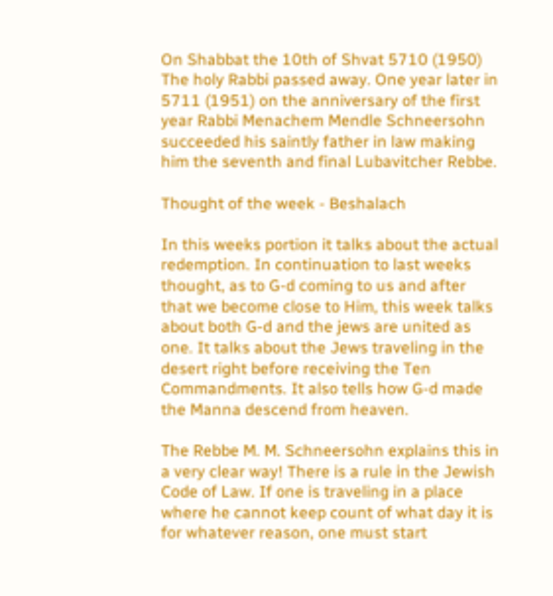On Shabbat the 10th of Shvat 5710 (1950) The holy Rabbi passed away. One year later in 5711 (1951) on the anniversary of the first year Rabbi Menachem Mendle Schneersohn succeeded his saintly father in law making him the seventh and final Lubavitcher Rebbe.

Thought of the week - Beshalach

In this weeks portion it talks about the actual redemption. In continuation to last weeks thought, as to G-d coming to us and after that we become close to Him, this week talks about both G-d and the jews are united as one. It talks about the Jews traveling in the desert right before receiving the Ten Commandments. It also tells how G-d made the Manna descend from heaven.

The Rebbe M. M. Schneersohn explains this in a very clear way! There is a rule in the Jewish Code of Law. If one is traveling in a place where he cannot keep count of what day it is for whatever reason, one must start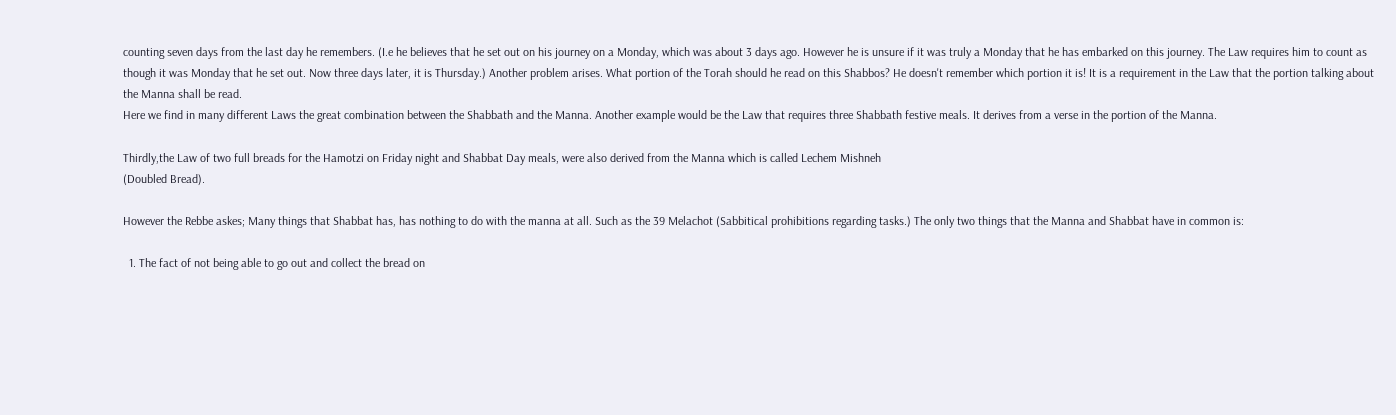counting seven days from the last day he remembers. (I.e he believes that he set out on his journey on a Monday, which was about 3 days ago. However he is unsure if it was truly a Monday that he has embarked on this journey. The Law requires him to count as though it was Monday that he set out. Now three days later, it is Thursday.) Another problem arises. What portion of the Torah should he read on this Shabbos? He doesn't remember which portion it is! It is a requirement in the Law that the portion talking about the Manna shall be read.
Here we find in many different Laws the great combination between the Shabbath and the Manna. Another example would be the Law that requires three Shabbath festive meals. It derives from a verse in the portion of the Manna.

Thirdly,the Law of two full breads for the Hamotzi on Friday night and Shabbat Day meals, were also derived from the Manna which is called Lechem Mishneh
(Doubled Bread).

However the Rebbe askes; Many things that Shabbat has, has nothing to do with the manna at all. Such as the 39 Melachot (Sabbitical prohibitions regarding tasks.) The only two things that the Manna and Shabbat have in common is:

  1. The fact of not being able to go out and collect the bread on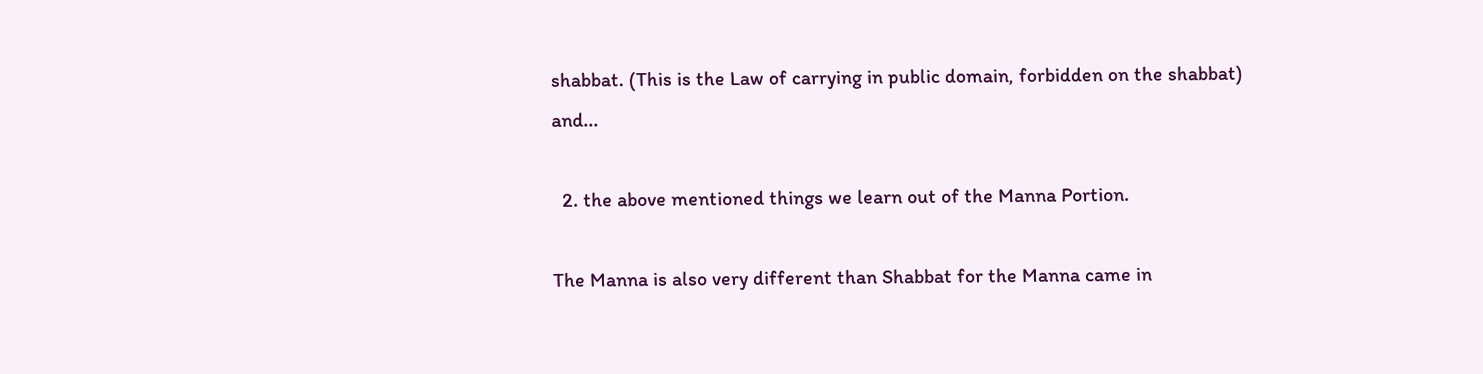shabbat. (This is the Law of carrying in public domain, forbidden on the shabbat) and...

  2. the above mentioned things we learn out of the Manna Portion.

The Manna is also very different than Shabbat for the Manna came in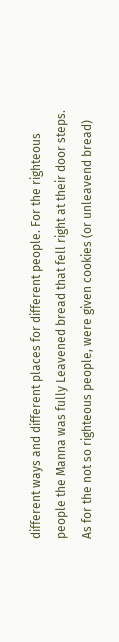different ways and different places for different people. For the righteous people the Manna was fully Leavened bread that fell right at their door steps. As for the not so righteous people, were given cookies (or unleavend bread)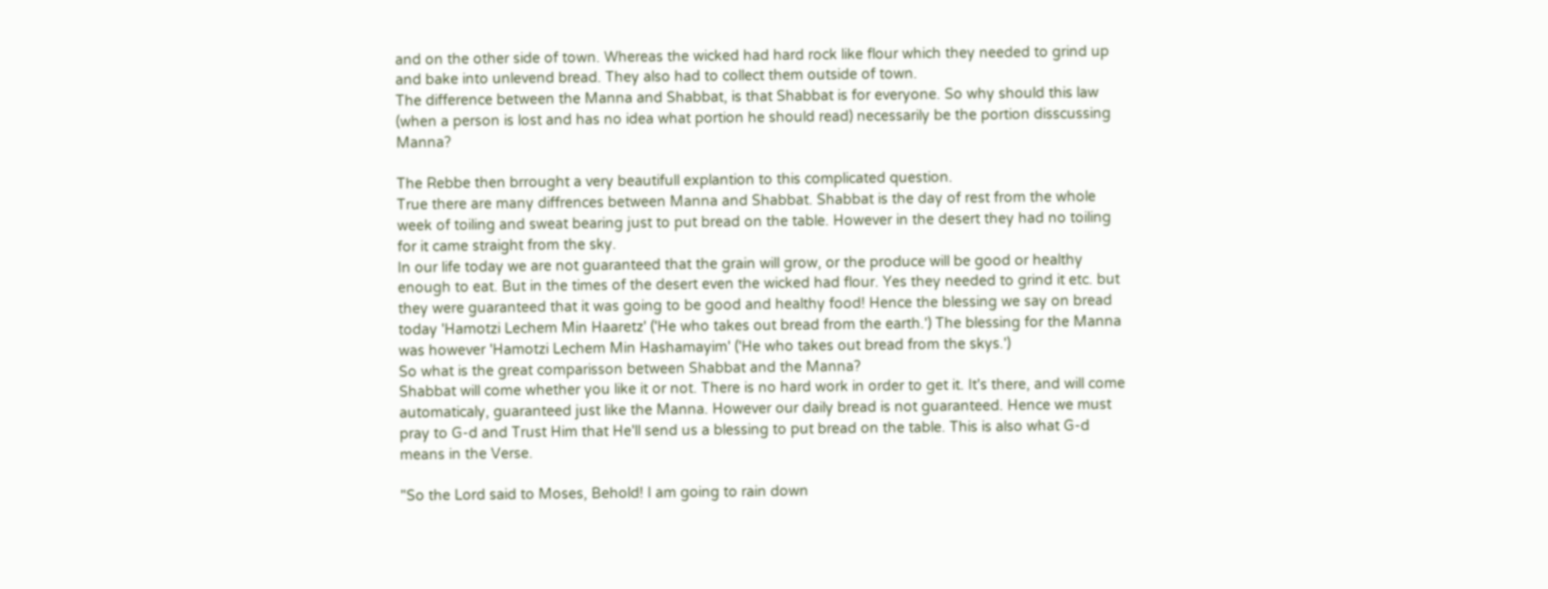and on the other side of town. Whereas the wicked had hard rock like flour which they needed to grind up and bake into unlevend bread. They also had to collect them outside of town.
The difference between the Manna and Shabbat, is that Shabbat is for everyone. So why should this law (when a person is lost and has no idea what portion he should read) necessarily be the portion disscussing Manna?

The Rebbe then brrought a very beautifull explantion to this complicated question.
True there are many diffrences between Manna and Shabbat. Shabbat is the day of rest from the whole week of toiling and sweat bearing just to put bread on the table. However in the desert they had no toiling for it came straight from the sky.
In our life today we are not guaranteed that the grain will grow, or the produce will be good or healthy enough to eat. But in the times of the desert even the wicked had flour. Yes they needed to grind it etc. but they were guaranteed that it was going to be good and healthy food! Hence the blessing we say on bread today 'Hamotzi Lechem Min Haaretz' ('He who takes out bread from the earth.') The blessing for the Manna was however 'Hamotzi Lechem Min Hashamayim' ('He who takes out bread from the skys.')
So what is the great comparisson between Shabbat and the Manna?
Shabbat will come whether you like it or not. There is no hard work in order to get it. It's there, and will come automaticaly, guaranteed just like the Manna. However our daily bread is not guaranteed. Hence we must pray to G-d and Trust Him that He'll send us a blessing to put bread on the table. This is also what G-d means in the Verse.

"So the Lord said to Moses, Behold! I am going to rain down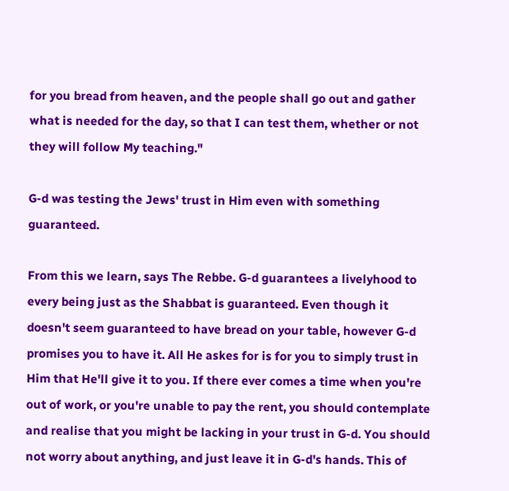for you bread from heaven, and the people shall go out and gather what is needed for the day, so that I can test them, whether or not they will follow My teaching."

G-d was testing the Jews' trust in Him even with something guaranteed.

From this we learn, says The Rebbe. G-d guarantees a livelyhood to every being just as the Shabbat is guaranteed. Even though it doesn't seem guaranteed to have bread on your table, however G-d promises you to have it. All He askes for is for you to simply trust in Him that He'll give it to you. If there ever comes a time when you're out of work, or you're unable to pay the rent, you should contemplate and realise that you might be lacking in your trust in G-d. You should not worry about anything, and just leave it in G-d's hands. This of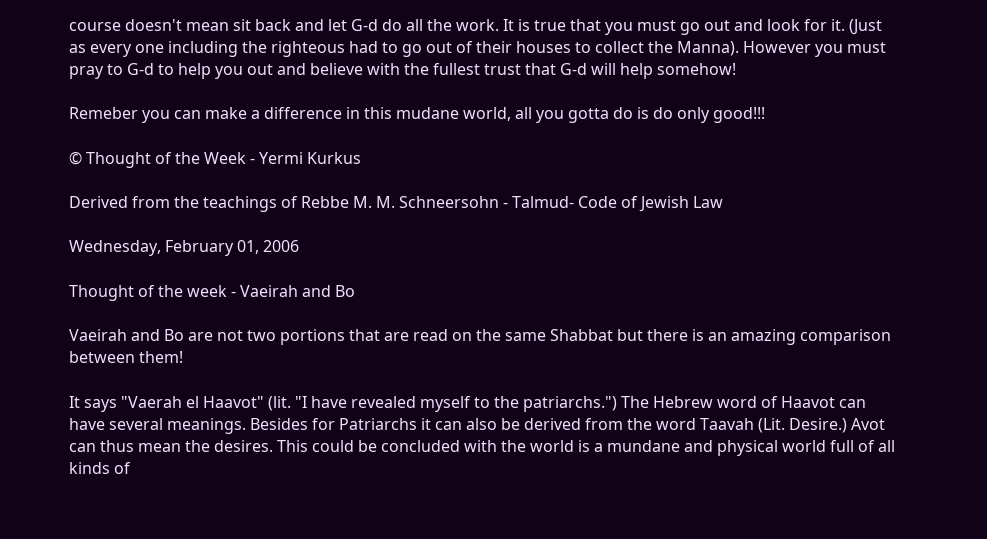course doesn't mean sit back and let G-d do all the work. It is true that you must go out and look for it. (Just as every one including the righteous had to go out of their houses to collect the Manna). However you must pray to G-d to help you out and believe with the fullest trust that G-d will help somehow!

Remeber you can make a difference in this mudane world, all you gotta do is do only good!!!

© Thought of the Week - Yermi Kurkus

Derived from the teachings of Rebbe M. M. Schneersohn - Talmud- Code of Jewish Law

Wednesday, February 01, 2006

Thought of the week - Vaeirah and Bo

Vaeirah and Bo are not two portions that are read on the same Shabbat but there is an amazing comparison between them!

It says "Vaerah el Haavot" (lit. "I have revealed myself to the patriarchs.") The Hebrew word of Haavot can have several meanings. Besides for Patriarchs it can also be derived from the word Taavah (Lit. Desire.) Avot can thus mean the desires. This could be concluded with the world is a mundane and physical world full of all kinds of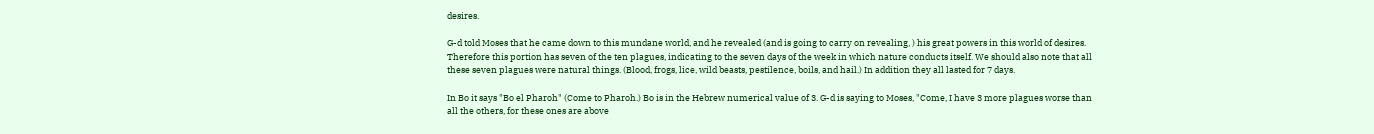desires.

G-d told Moses that he came down to this mundane world, and he revealed (and is going to carry on revealing, ) his great powers in this world of desires. Therefore this portion has seven of the ten plagues, indicating to the seven days of the week in which nature conducts itself. We should also note that all these seven plagues were natural things. (Blood, frogs, lice, wild beasts, pestilence, boils, and hail.) In addition they all lasted for 7 days.

In Bo it says "Bo el Pharoh" (Come to Pharoh.) Bo is in the Hebrew numerical value of 3. G-d is saying to Moses, "Come, I have 3 more plagues worse than all the others, for these ones are above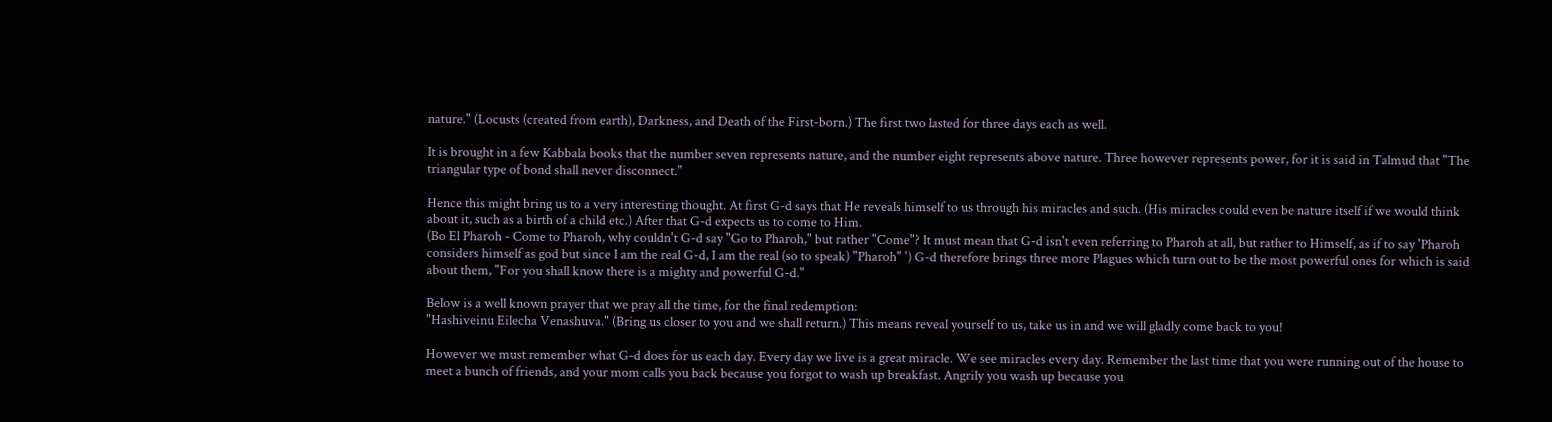nature." (Locusts (created from earth), Darkness, and Death of the First-born.) The first two lasted for three days each as well.

It is brought in a few Kabbala books that the number seven represents nature, and the number eight represents above nature. Three however represents power, for it is said in Talmud that "The triangular type of bond shall never disconnect."

Hence this might bring us to a very interesting thought. At first G-d says that He reveals himself to us through his miracles and such. (His miracles could even be nature itself if we would think about it, such as a birth of a child etc.) After that G-d expects us to come to Him.
(Bo El Pharoh - Come to Pharoh, why couldn't G-d say "Go to Pharoh," but rather "Come"? It must mean that G-d isn't even referring to Pharoh at all, but rather to Himself, as if to say 'Pharoh considers himself as god but since I am the real G-d, I am the real (so to speak) "Pharoh" ') G-d therefore brings three more Plagues which turn out to be the most powerful ones for which is said about them, "For you shall know there is a mighty and powerful G-d."

Below is a well known prayer that we pray all the time, for the final redemption:
"Hashiveinu Eilecha Venashuva." (Bring us closer to you and we shall return.) This means reveal yourself to us, take us in and we will gladly come back to you!

However we must remember what G-d does for us each day. Every day we live is a great miracle. We see miracles every day. Remember the last time that you were running out of the house to meet a bunch of friends, and your mom calls you back because you forgot to wash up breakfast. Angrily you wash up because you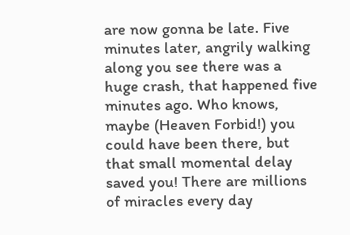are now gonna be late. Five minutes later, angrily walking along you see there was a huge crash, that happened five minutes ago. Who knows, maybe (Heaven Forbid!) you could have been there, but that small momental delay saved you! There are millions of miracles every day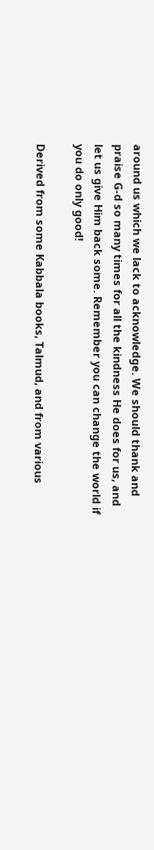around us which we lack to acknowledge. We should thank and praise G-d so many times for all the kindness He does for us, and let us give Him back some. Remember you can change the world if you do only good!

Derived from some Kabbala books, Talmud, and from various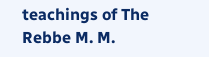teachings of The Rebbe M. M.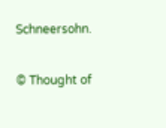Schneersohn.

© Thought of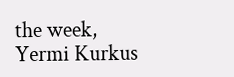the week, Yermi Kurkus